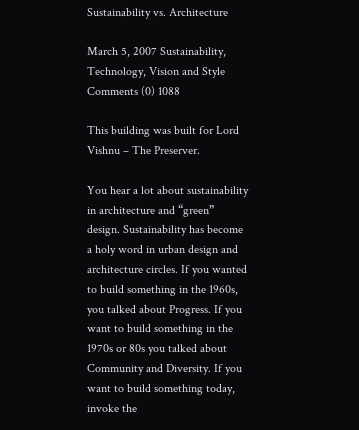Sustainability vs. Architecture

March 5, 2007 Sustainability, Technology, Vision and Style Comments (0) 1088

This building was built for Lord Vishnu – The Preserver.

You hear a lot about sustainability in architecture and “green” design. Sustainability has become a holy word in urban design and architecture circles. If you wanted to build something in the 1960s, you talked about Progress. If you want to build something in the 1970s or 80s you talked about Community and Diversity. If you want to build something today, invoke the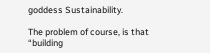goddess Sustainability.

The problem of course, is that “building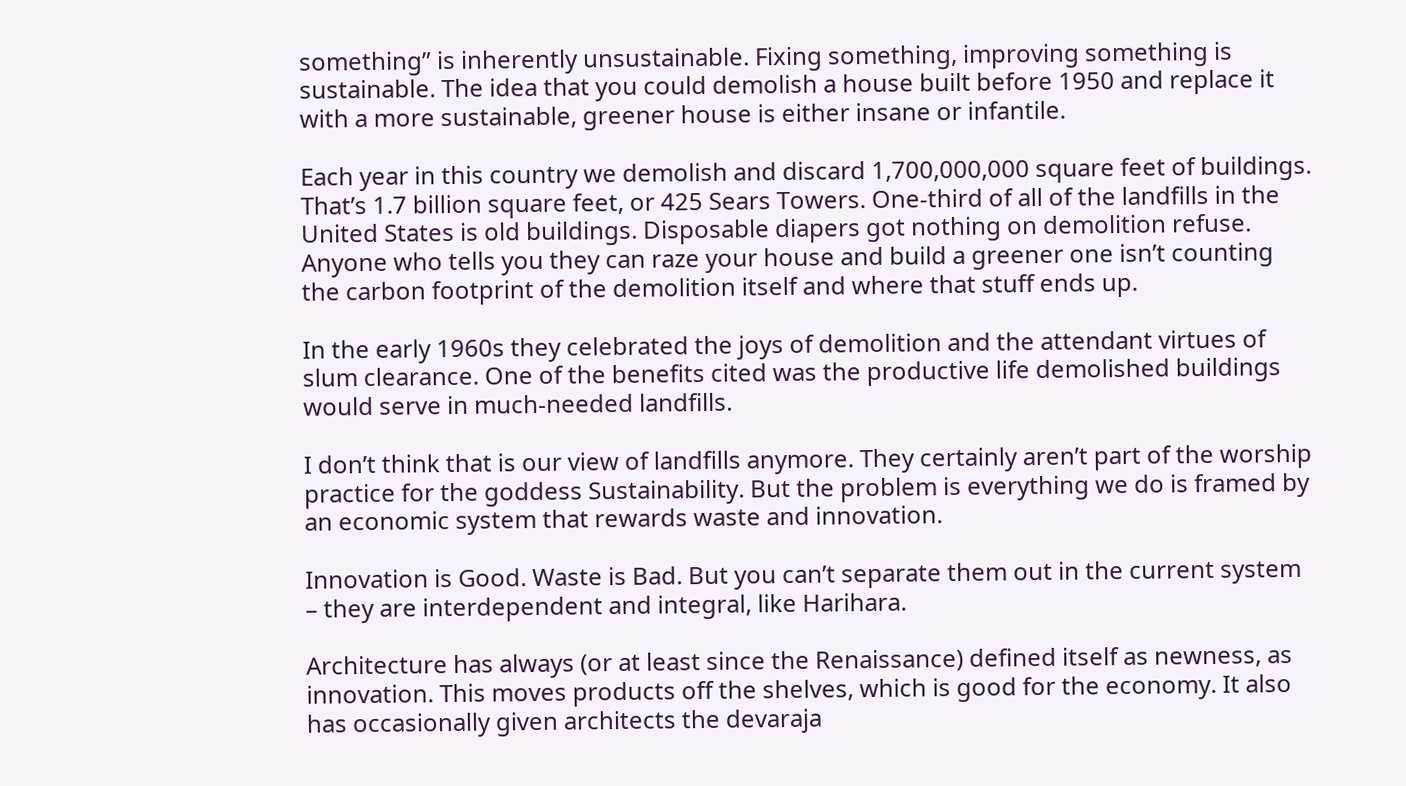something” is inherently unsustainable. Fixing something, improving something is sustainable. The idea that you could demolish a house built before 1950 and replace it with a more sustainable, greener house is either insane or infantile.

Each year in this country we demolish and discard 1,700,000,000 square feet of buildings. That’s 1.7 billion square feet, or 425 Sears Towers. One-third of all of the landfills in the United States is old buildings. Disposable diapers got nothing on demolition refuse. Anyone who tells you they can raze your house and build a greener one isn’t counting the carbon footprint of the demolition itself and where that stuff ends up.

In the early 1960s they celebrated the joys of demolition and the attendant virtues of slum clearance. One of the benefits cited was the productive life demolished buildings would serve in much-needed landfills.

I don’t think that is our view of landfills anymore. They certainly aren’t part of the worship practice for the goddess Sustainability. But the problem is everything we do is framed by an economic system that rewards waste and innovation.

Innovation is Good. Waste is Bad. But you can’t separate them out in the current system – they are interdependent and integral, like Harihara.

Architecture has always (or at least since the Renaissance) defined itself as newness, as innovation. This moves products off the shelves, which is good for the economy. It also has occasionally given architects the devaraja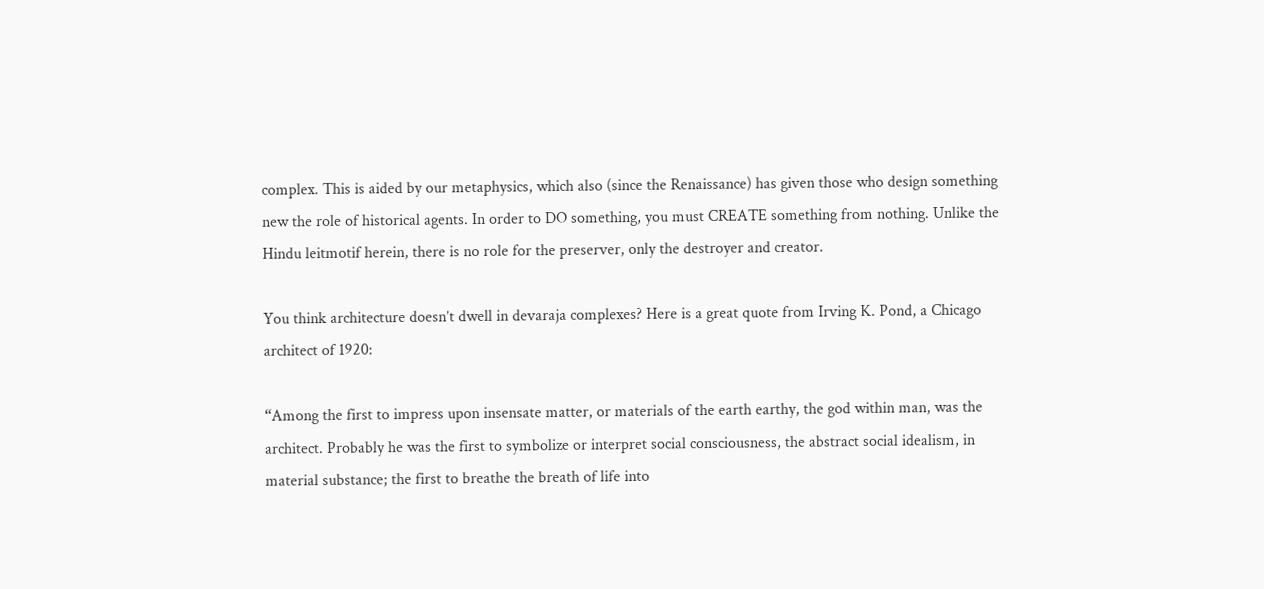complex. This is aided by our metaphysics, which also (since the Renaissance) has given those who design something new the role of historical agents. In order to DO something, you must CREATE something from nothing. Unlike the Hindu leitmotif herein, there is no role for the preserver, only the destroyer and creator.

You think architecture doesn’t dwell in devaraja complexes? Here is a great quote from Irving K. Pond, a Chicago architect of 1920:

“Among the first to impress upon insensate matter, or materials of the earth earthy, the god within man, was the architect. Probably he was the first to symbolize or interpret social consciousness, the abstract social idealism, in material substance; the first to breathe the breath of life into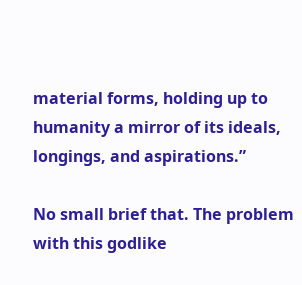material forms, holding up to humanity a mirror of its ideals, longings, and aspirations.”

No small brief that. The problem with this godlike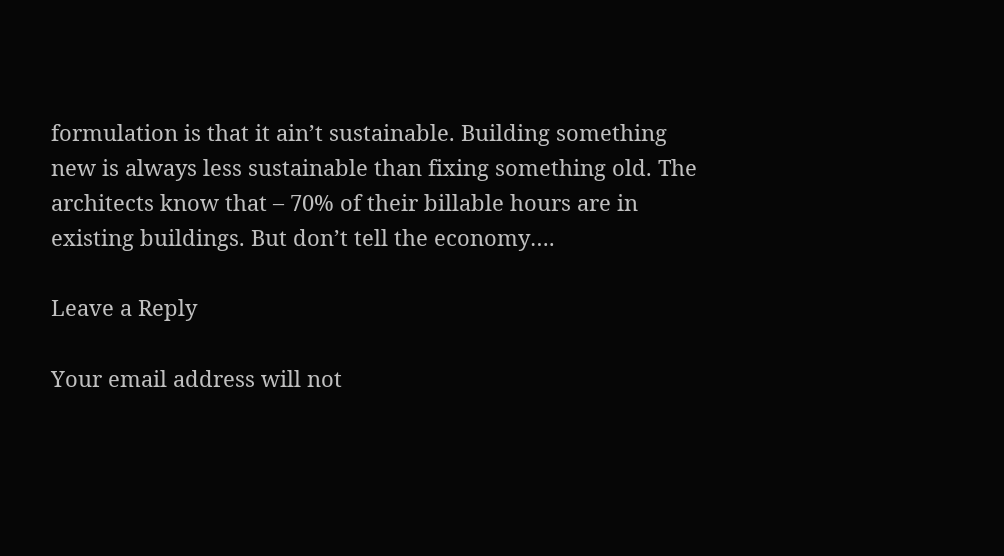formulation is that it ain’t sustainable. Building something new is always less sustainable than fixing something old. The architects know that – 70% of their billable hours are in existing buildings. But don’t tell the economy….

Leave a Reply

Your email address will not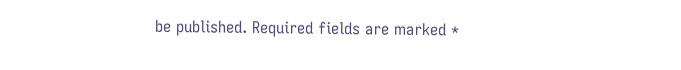be published. Required fields are marked *